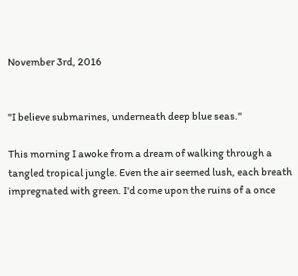November 3rd, 2016


"I believe submarines, underneath deep blue seas."

This morning I awoke from a dream of walking through a tangled tropical jungle. Even the air seemed lush, each breath impregnated with green. I'd come upon the ruins of a once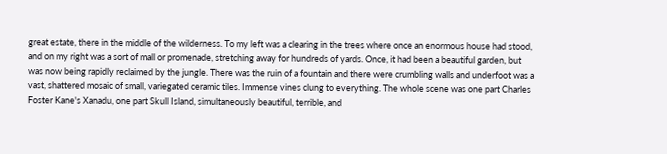great estate, there in the middle of the wilderness. To my left was a clearing in the trees where once an enormous house had stood, and on my right was a sort of mall or promenade, stretching away for hundreds of yards. Once, it had been a beautiful garden, but was now being rapidly reclaimed by the jungle. There was the ruin of a fountain and there were crumbling walls and underfoot was a vast, shattered mosaic of small, variegated ceramic tiles. Immense vines clung to everything. The whole scene was one part Charles Foster Kane's Xanadu, one part Skull Island, simultaneously beautiful, terrible, and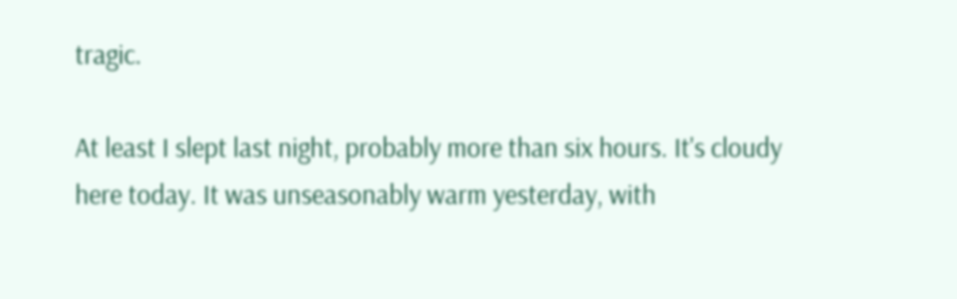tragic.

At least I slept last night, probably more than six hours. It's cloudy here today. It was unseasonably warm yesterday, with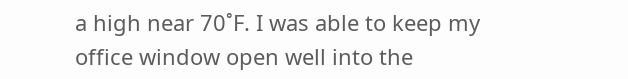a high near 70˚F. I was able to keep my office window open well into the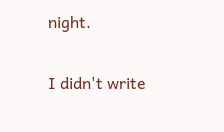night.

I didn't write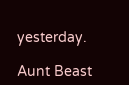yesterday.

Aunt Beast